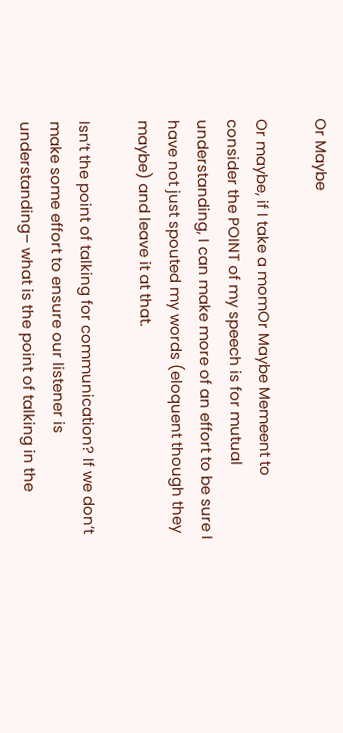Or Maybe

Or maybe, if I take a momOr Maybe Memeent to consider the POINT of my speech is for mutual understanding, I can make more of an effort to be sure I have not just spouted my words (eloquent though they maybe) and leave it at that.

Isn’t the point of talking for communication? If we don’t make some effort to ensure our listener is understanding– what is the point of talking in the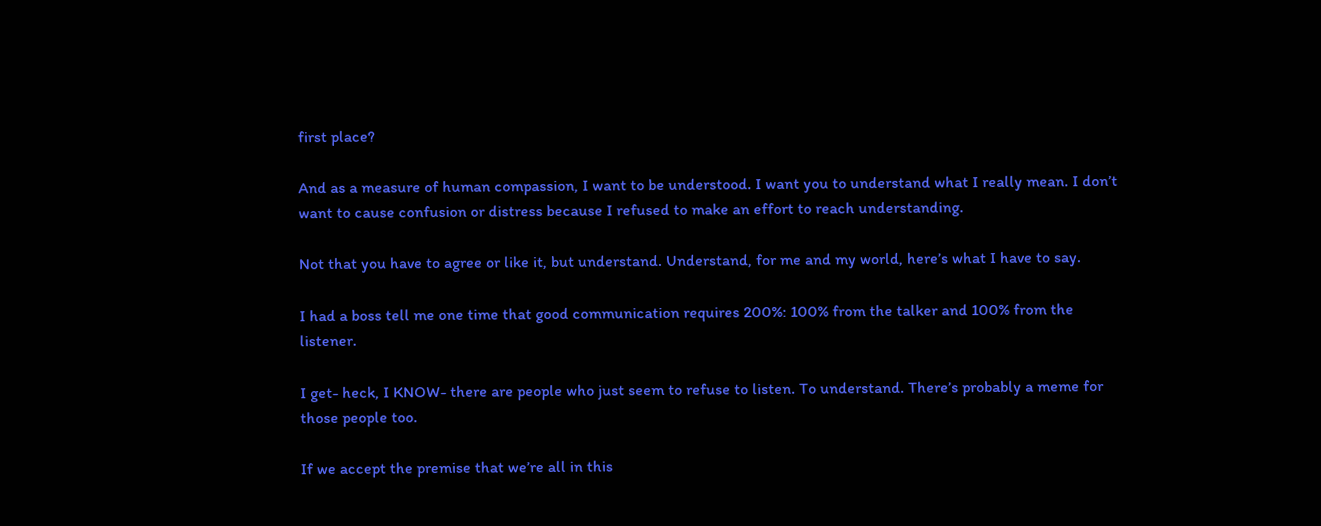first place?

And as a measure of human compassion, I want to be understood. I want you to understand what I really mean. I don’t want to cause confusion or distress because I refused to make an effort to reach understanding.

Not that you have to agree or like it, but understand. Understand, for me and my world, here’s what I have to say.

I had a boss tell me one time that good communication requires 200%: 100% from the talker and 100% from the listener.

I get- heck, I KNOW- there are people who just seem to refuse to listen. To understand. There’s probably a meme for those people too.

If we accept the premise that we’re all in this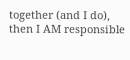together (and I do), then I AM responsible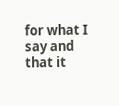for what I say and that it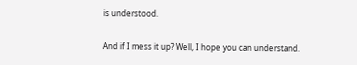is understood.

And if I mess it up? Well, I hope you can understand.